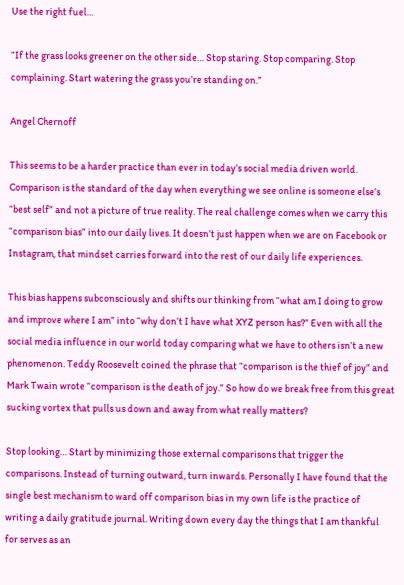Use the right fuel…

“If the grass looks greener on the other side… Stop staring. Stop comparing. Stop complaining. Start watering the grass you’re standing on.”

Angel Chernoff

This seems to be a harder practice than ever in today’s social media driven world. Comparison is the standard of the day when everything we see online is someone else’s “best self” and not a picture of true reality. The real challenge comes when we carry this “comparison bias” into our daily lives. It doesn’t just happen when we are on Facebook or Instagram, that mindset carries forward into the rest of our daily life experiences.

This bias happens subconsciously and shifts our thinking from “what am I doing to grow and improve where I am” into “why don’t I have what XYZ person has?” Even with all the social media influence in our world today comparing what we have to others isn’t a new phenomenon. Teddy Roosevelt coined the phrase that “comparison is the thief of joy” and Mark Twain wrote “comparison is the death of joy.” So how do we break free from this great sucking vortex that pulls us down and away from what really matters?

Stop looking… Start by minimizing those external comparisons that trigger the comparisons. Instead of turning outward, turn inwards. Personally I have found that the single best mechanism to ward off comparison bias in my own life is the practice of writing a daily gratitude journal. Writing down every day the things that I am thankful for serves as an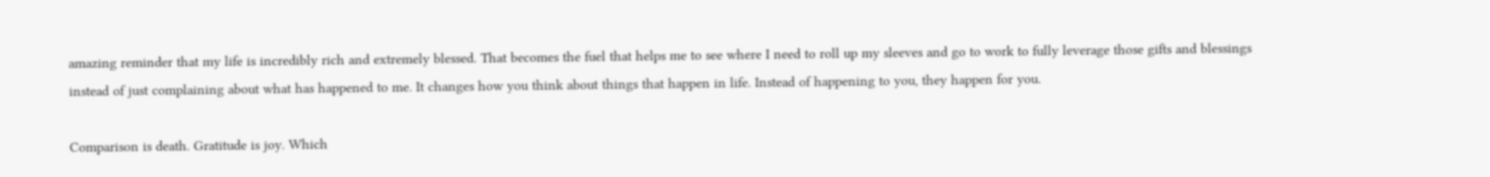amazing reminder that my life is incredibly rich and extremely blessed. That becomes the fuel that helps me to see where I need to roll up my sleeves and go to work to fully leverage those gifts and blessings instead of just complaining about what has happened to me. It changes how you think about things that happen in life. Instead of happening to you, they happen for you.

Comparison is death. Gratitude is joy. Which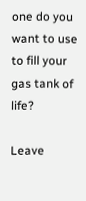one do you want to use to fill your gas tank of life?

Leave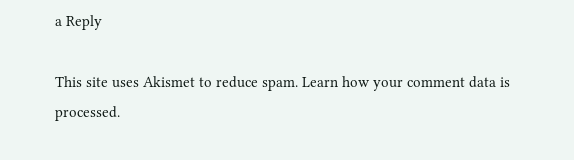a Reply

This site uses Akismet to reduce spam. Learn how your comment data is processed.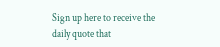Sign up here to receive the daily quote that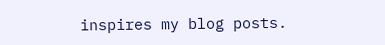inspires my blog posts.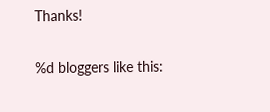Thanks!


%d bloggers like this: